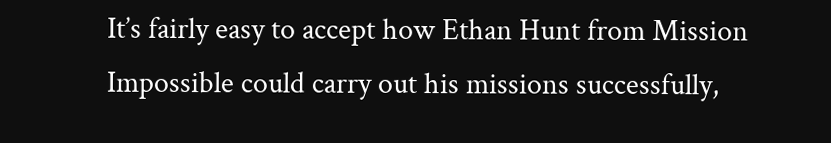It’s fairly easy to accept how Ethan Hunt from Mission Impossible could carry out his missions successfully,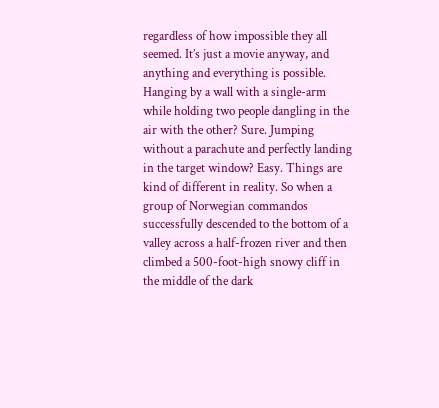regardless of how impossible they all seemed. It’s just a movie anyway, and anything and everything is possible. Hanging by a wall with a single-arm while holding two people dangling in the air with the other? Sure. Jumping without a parachute and perfectly landing in the target window? Easy. Things are kind of different in reality. So when a group of Norwegian commandos successfully descended to the bottom of a valley across a half-frozen river and then climbed a 500-foot-high snowy cliff in the middle of the dark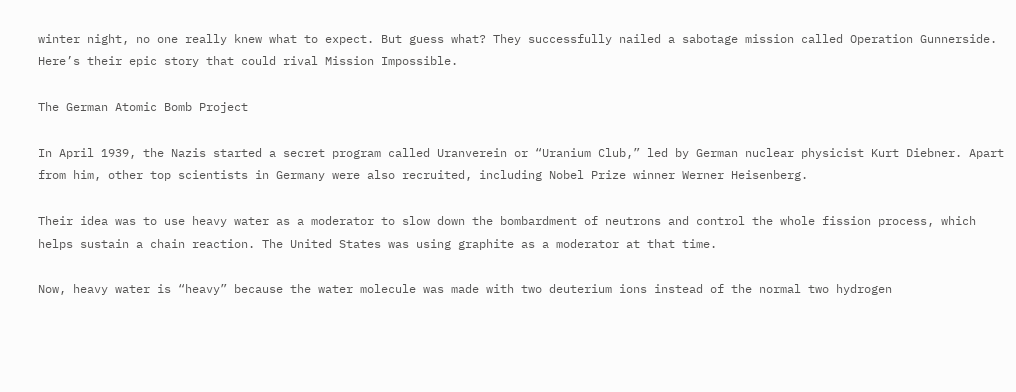winter night, no one really knew what to expect. But guess what? They successfully nailed a sabotage mission called Operation Gunnerside. Here’s their epic story that could rival Mission Impossible.

The German Atomic Bomb Project

In April 1939, the Nazis started a secret program called Uranverein or “Uranium Club,” led by German nuclear physicist Kurt Diebner. Apart from him, other top scientists in Germany were also recruited, including Nobel Prize winner Werner Heisenberg.

Their idea was to use heavy water as a moderator to slow down the bombardment of neutrons and control the whole fission process, which helps sustain a chain reaction. The United States was using graphite as a moderator at that time.

Now, heavy water is “heavy” because the water molecule was made with two deuterium ions instead of the normal two hydrogen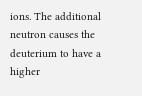ions. The additional neutron causes the deuterium to have a higher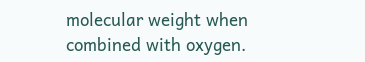molecular weight when combined with oxygen.